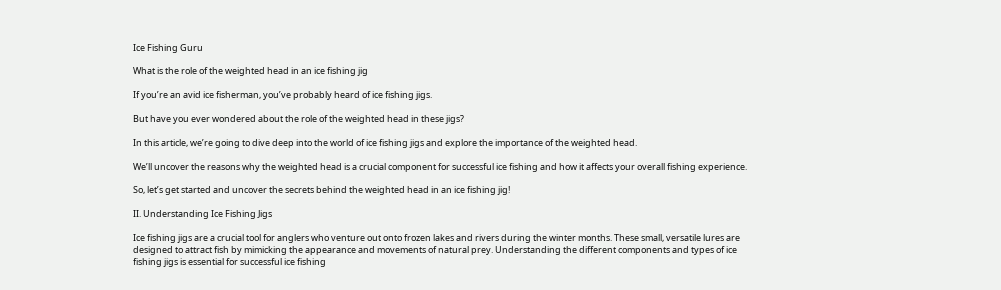Ice Fishing Guru

What is the role of the weighted head in an ice fishing jig

If you’re an avid ice fisherman, you’ve probably heard of ice fishing jigs.

But have you ever wondered about the role of the weighted head in these jigs?

In this article, we’re going to dive deep into the world of ice fishing jigs and explore the importance of the weighted head.

We’ll uncover the reasons why the weighted head is a crucial component for successful ice fishing and how it affects your overall fishing experience.

So, let’s get started and uncover the secrets behind the weighted head in an ice fishing jig!

II. Understanding Ice Fishing Jigs

Ice fishing jigs are a crucial tool for anglers who venture out onto frozen lakes and rivers during the winter months. These small, versatile lures are designed to attract fish by mimicking the appearance and movements of natural prey. Understanding the different components and types of ice fishing jigs is essential for successful ice fishing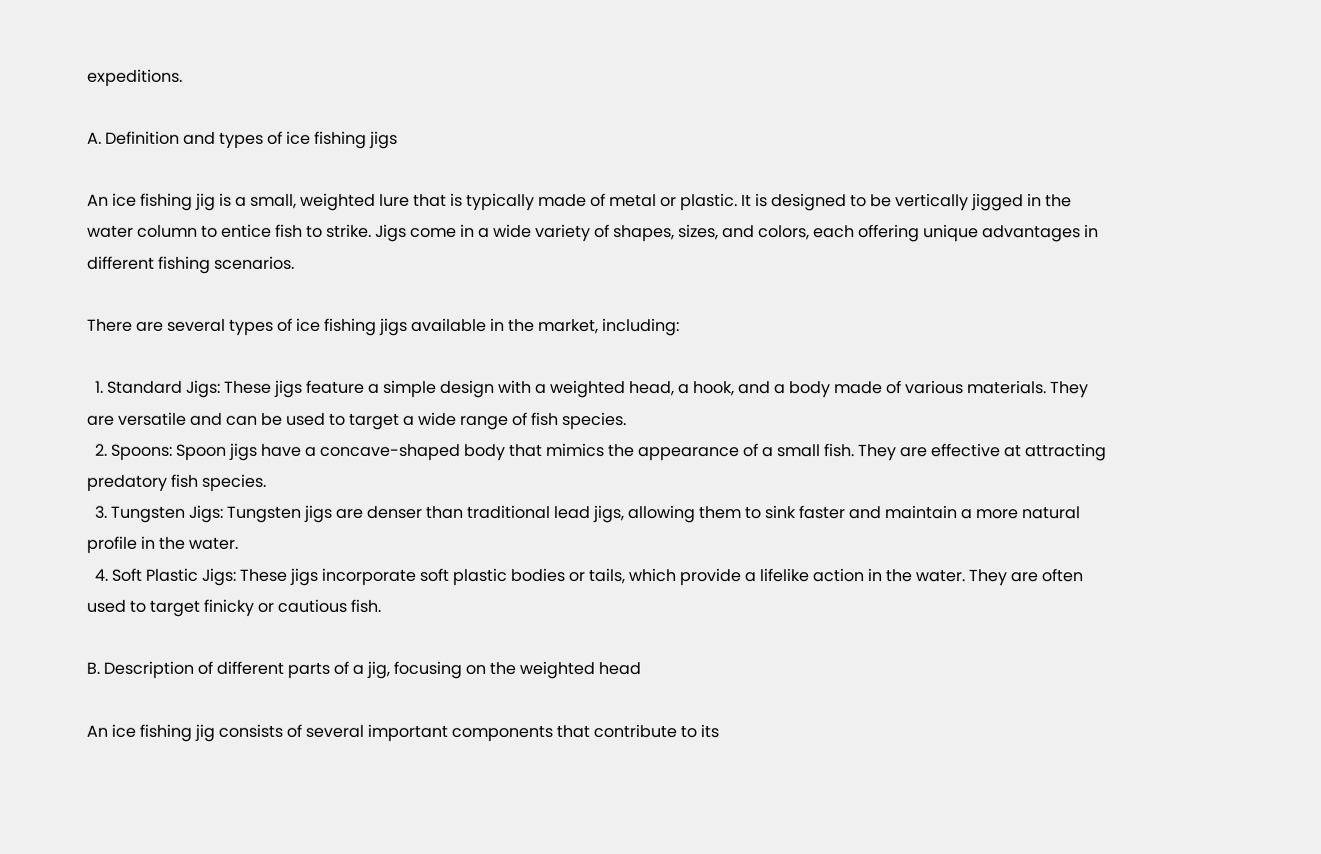expeditions.

A. Definition and types of ice fishing jigs

An ice fishing jig is a small, weighted lure that is typically made of metal or plastic. It is designed to be vertically jigged in the water column to entice fish to strike. Jigs come in a wide variety of shapes, sizes, and colors, each offering unique advantages in different fishing scenarios.

There are several types of ice fishing jigs available in the market, including:

  1. Standard Jigs: These jigs feature a simple design with a weighted head, a hook, and a body made of various materials. They are versatile and can be used to target a wide range of fish species.
  2. Spoons: Spoon jigs have a concave-shaped body that mimics the appearance of a small fish. They are effective at attracting predatory fish species.
  3. Tungsten Jigs: Tungsten jigs are denser than traditional lead jigs, allowing them to sink faster and maintain a more natural profile in the water.
  4. Soft Plastic Jigs: These jigs incorporate soft plastic bodies or tails, which provide a lifelike action in the water. They are often used to target finicky or cautious fish.

B. Description of different parts of a jig, focusing on the weighted head

An ice fishing jig consists of several important components that contribute to its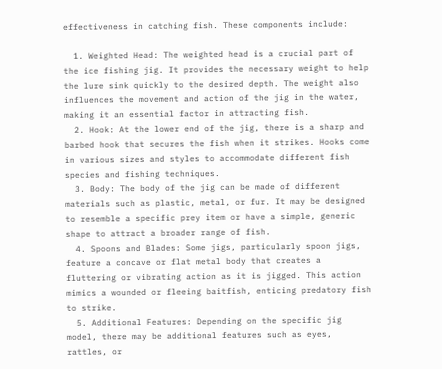effectiveness in catching fish. These components include:

  1. Weighted Head: The weighted head is a crucial part of the ice fishing jig. It provides the necessary weight to help the lure sink quickly to the desired depth. The weight also influences the movement and action of the jig in the water, making it an essential factor in attracting fish.
  2. Hook: At the lower end of the jig, there is a sharp and barbed hook that secures the fish when it strikes. Hooks come in various sizes and styles to accommodate different fish species and fishing techniques.
  3. Body: The body of the jig can be made of different materials such as plastic, metal, or fur. It may be designed to resemble a specific prey item or have a simple, generic shape to attract a broader range of fish.
  4. Spoons and Blades: Some jigs, particularly spoon jigs, feature a concave or flat metal body that creates a fluttering or vibrating action as it is jigged. This action mimics a wounded or fleeing baitfish, enticing predatory fish to strike.
  5. Additional Features: Depending on the specific jig model, there may be additional features such as eyes, rattles, or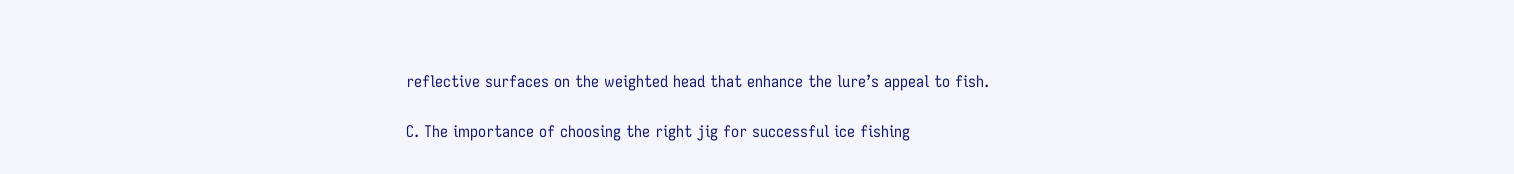reflective surfaces on the weighted head that enhance the lure’s appeal to fish.

C. The importance of choosing the right jig for successful ice fishing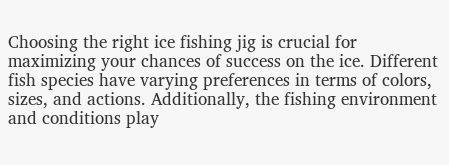Choosing the right ice fishing jig is crucial for maximizing your chances of success on the ice. Different fish species have varying preferences in terms of colors, sizes, and actions. Additionally, the fishing environment and conditions play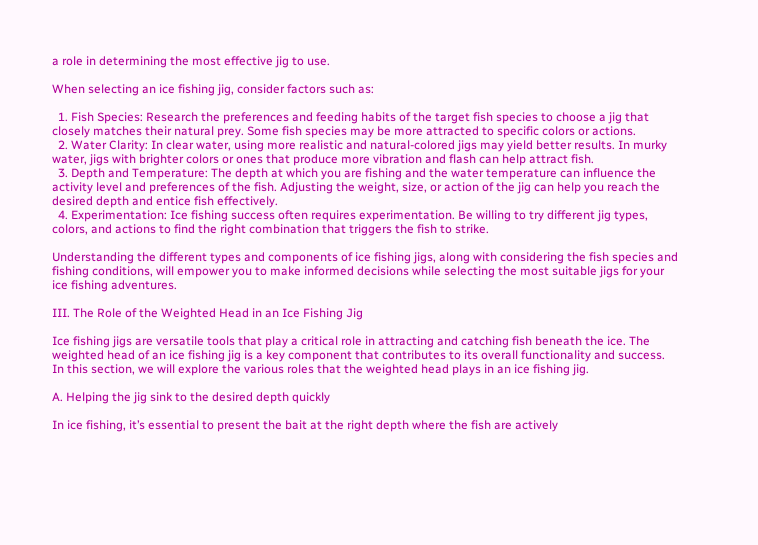a role in determining the most effective jig to use.

When selecting an ice fishing jig, consider factors such as:

  1. Fish Species: Research the preferences and feeding habits of the target fish species to choose a jig that closely matches their natural prey. Some fish species may be more attracted to specific colors or actions.
  2. Water Clarity: In clear water, using more realistic and natural-colored jigs may yield better results. In murky water, jigs with brighter colors or ones that produce more vibration and flash can help attract fish.
  3. Depth and Temperature: The depth at which you are fishing and the water temperature can influence the activity level and preferences of the fish. Adjusting the weight, size, or action of the jig can help you reach the desired depth and entice fish effectively.
  4. Experimentation: Ice fishing success often requires experimentation. Be willing to try different jig types, colors, and actions to find the right combination that triggers the fish to strike.

Understanding the different types and components of ice fishing jigs, along with considering the fish species and fishing conditions, will empower you to make informed decisions while selecting the most suitable jigs for your ice fishing adventures.

III. The Role of the Weighted Head in an Ice Fishing Jig

Ice fishing jigs are versatile tools that play a critical role in attracting and catching fish beneath the ice. The weighted head of an ice fishing jig is a key component that contributes to its overall functionality and success. In this section, we will explore the various roles that the weighted head plays in an ice fishing jig.

A. Helping the jig sink to the desired depth quickly

In ice fishing, it’s essential to present the bait at the right depth where the fish are actively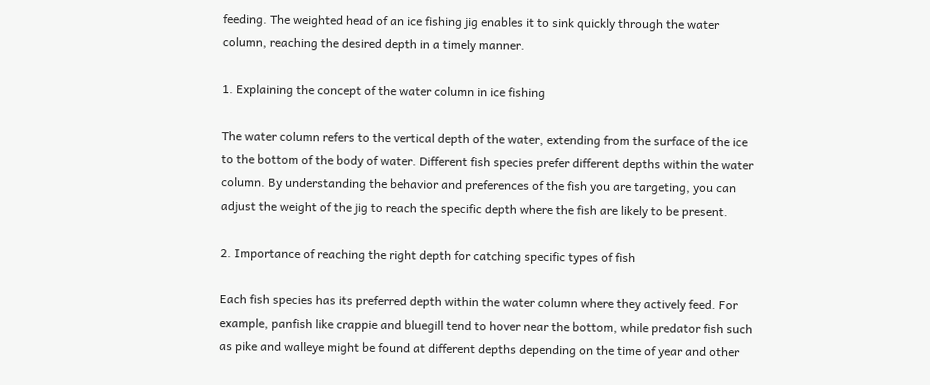feeding. The weighted head of an ice fishing jig enables it to sink quickly through the water column, reaching the desired depth in a timely manner.

1. Explaining the concept of the water column in ice fishing

The water column refers to the vertical depth of the water, extending from the surface of the ice to the bottom of the body of water. Different fish species prefer different depths within the water column. By understanding the behavior and preferences of the fish you are targeting, you can adjust the weight of the jig to reach the specific depth where the fish are likely to be present.

2. Importance of reaching the right depth for catching specific types of fish

Each fish species has its preferred depth within the water column where they actively feed. For example, panfish like crappie and bluegill tend to hover near the bottom, while predator fish such as pike and walleye might be found at different depths depending on the time of year and other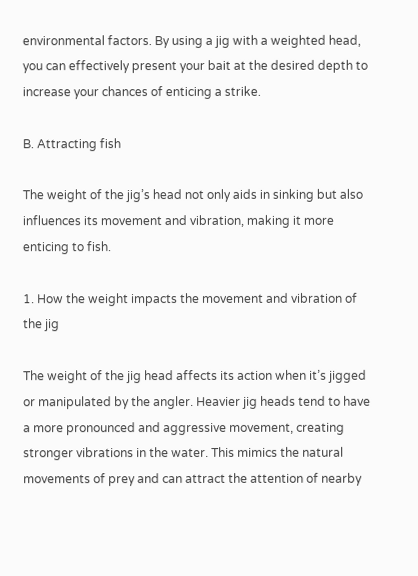environmental factors. By using a jig with a weighted head, you can effectively present your bait at the desired depth to increase your chances of enticing a strike.

B. Attracting fish

The weight of the jig’s head not only aids in sinking but also influences its movement and vibration, making it more enticing to fish.

1. How the weight impacts the movement and vibration of the jig

The weight of the jig head affects its action when it’s jigged or manipulated by the angler. Heavier jig heads tend to have a more pronounced and aggressive movement, creating stronger vibrations in the water. This mimics the natural movements of prey and can attract the attention of nearby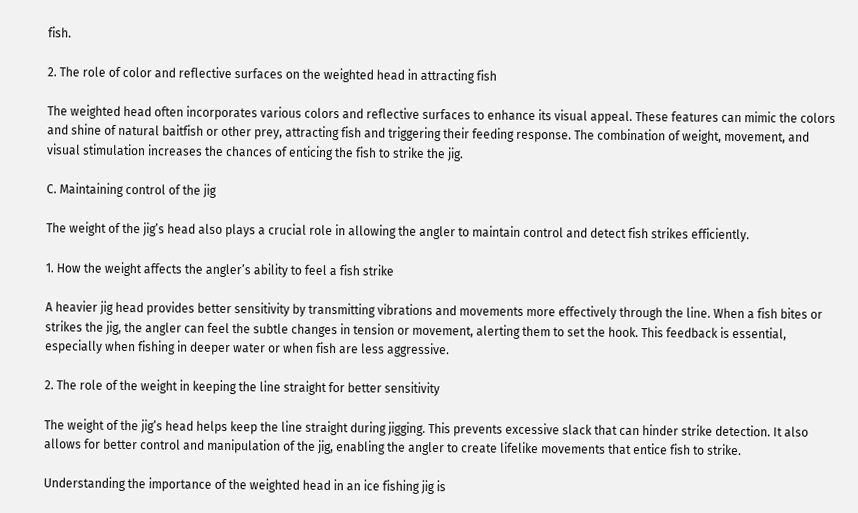fish.

2. The role of color and reflective surfaces on the weighted head in attracting fish

The weighted head often incorporates various colors and reflective surfaces to enhance its visual appeal. These features can mimic the colors and shine of natural baitfish or other prey, attracting fish and triggering their feeding response. The combination of weight, movement, and visual stimulation increases the chances of enticing the fish to strike the jig.

C. Maintaining control of the jig

The weight of the jig’s head also plays a crucial role in allowing the angler to maintain control and detect fish strikes efficiently.

1. How the weight affects the angler’s ability to feel a fish strike

A heavier jig head provides better sensitivity by transmitting vibrations and movements more effectively through the line. When a fish bites or strikes the jig, the angler can feel the subtle changes in tension or movement, alerting them to set the hook. This feedback is essential, especially when fishing in deeper water or when fish are less aggressive.

2. The role of the weight in keeping the line straight for better sensitivity

The weight of the jig’s head helps keep the line straight during jigging. This prevents excessive slack that can hinder strike detection. It also allows for better control and manipulation of the jig, enabling the angler to create lifelike movements that entice fish to strike.

Understanding the importance of the weighted head in an ice fishing jig is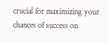crucial for maximizing your chances of success on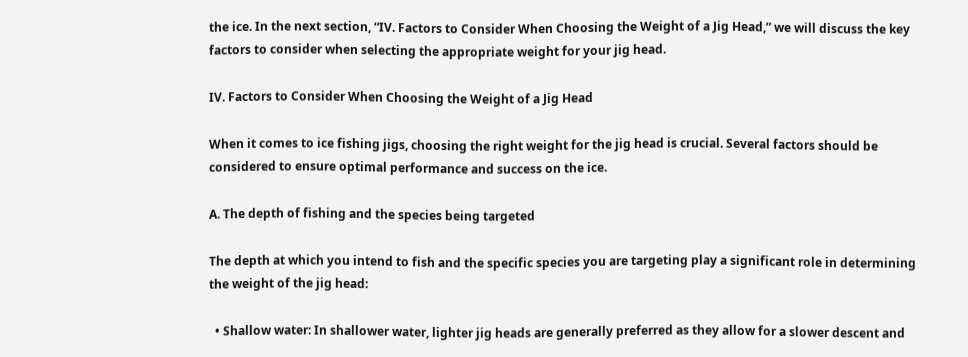the ice. In the next section, “IV. Factors to Consider When Choosing the Weight of a Jig Head,” we will discuss the key factors to consider when selecting the appropriate weight for your jig head.

IV. Factors to Consider When Choosing the Weight of a Jig Head

When it comes to ice fishing jigs, choosing the right weight for the jig head is crucial. Several factors should be considered to ensure optimal performance and success on the ice.

A. The depth of fishing and the species being targeted

The depth at which you intend to fish and the specific species you are targeting play a significant role in determining the weight of the jig head:

  • Shallow water: In shallower water, lighter jig heads are generally preferred as they allow for a slower descent and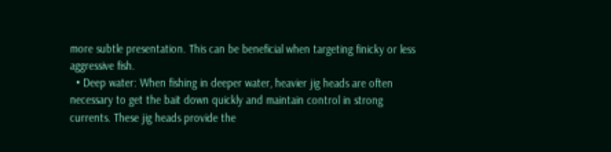more subtle presentation. This can be beneficial when targeting finicky or less aggressive fish.
  • Deep water: When fishing in deeper water, heavier jig heads are often necessary to get the bait down quickly and maintain control in strong currents. These jig heads provide the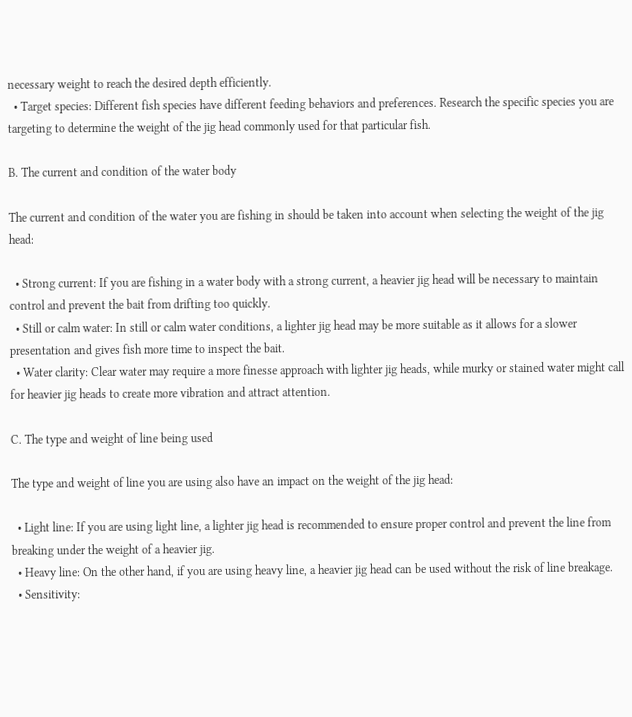necessary weight to reach the desired depth efficiently.
  • Target species: Different fish species have different feeding behaviors and preferences. Research the specific species you are targeting to determine the weight of the jig head commonly used for that particular fish.

B. The current and condition of the water body

The current and condition of the water you are fishing in should be taken into account when selecting the weight of the jig head:

  • Strong current: If you are fishing in a water body with a strong current, a heavier jig head will be necessary to maintain control and prevent the bait from drifting too quickly.
  • Still or calm water: In still or calm water conditions, a lighter jig head may be more suitable as it allows for a slower presentation and gives fish more time to inspect the bait.
  • Water clarity: Clear water may require a more finesse approach with lighter jig heads, while murky or stained water might call for heavier jig heads to create more vibration and attract attention.

C. The type and weight of line being used

The type and weight of line you are using also have an impact on the weight of the jig head:

  • Light line: If you are using light line, a lighter jig head is recommended to ensure proper control and prevent the line from breaking under the weight of a heavier jig.
  • Heavy line: On the other hand, if you are using heavy line, a heavier jig head can be used without the risk of line breakage.
  • Sensitivity: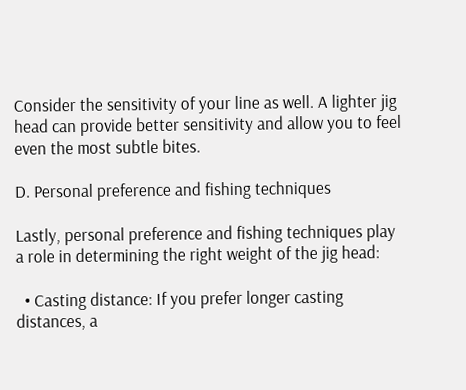Consider the sensitivity of your line as well. A lighter jig head can provide better sensitivity and allow you to feel even the most subtle bites.

D. Personal preference and fishing techniques

Lastly, personal preference and fishing techniques play a role in determining the right weight of the jig head:

  • Casting distance: If you prefer longer casting distances, a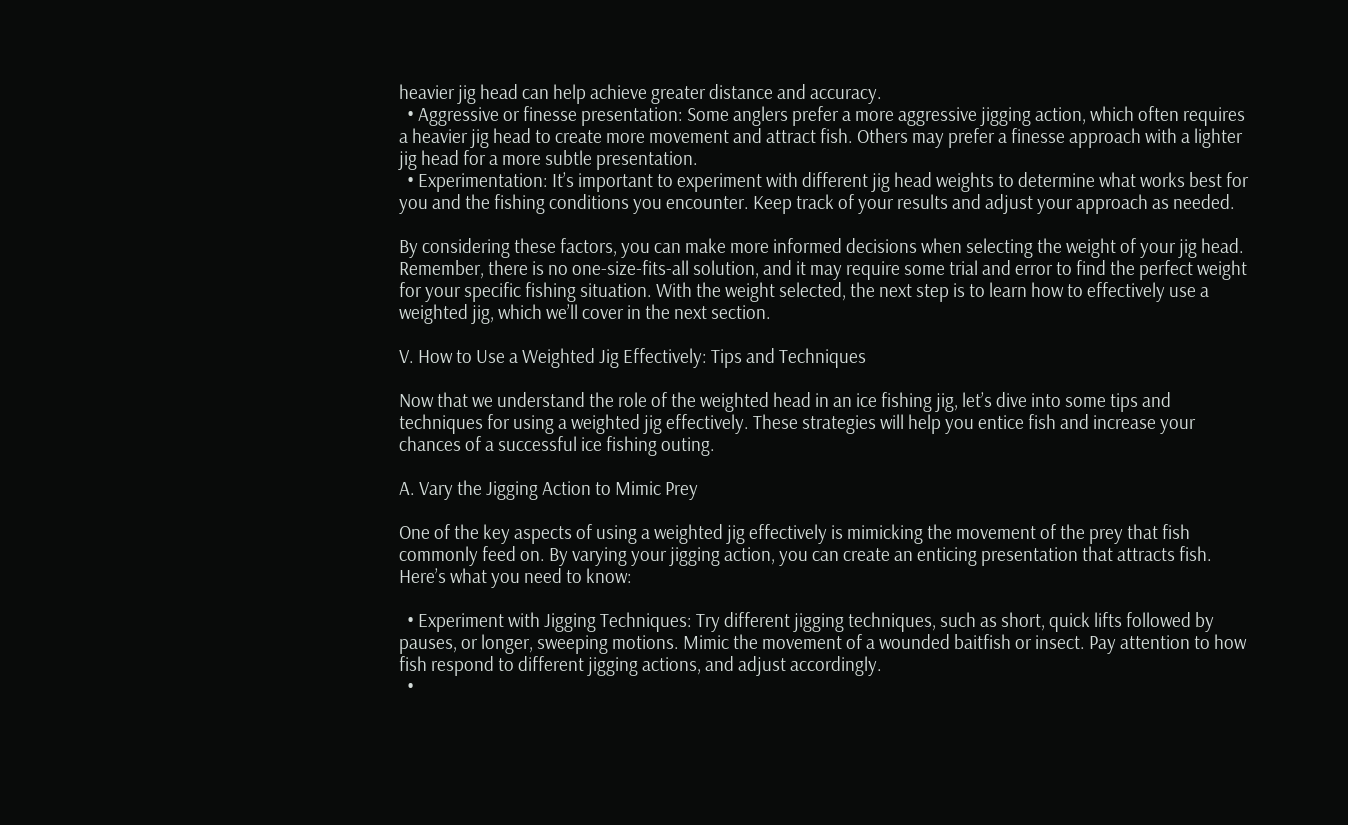heavier jig head can help achieve greater distance and accuracy.
  • Aggressive or finesse presentation: Some anglers prefer a more aggressive jigging action, which often requires a heavier jig head to create more movement and attract fish. Others may prefer a finesse approach with a lighter jig head for a more subtle presentation.
  • Experimentation: It’s important to experiment with different jig head weights to determine what works best for you and the fishing conditions you encounter. Keep track of your results and adjust your approach as needed.

By considering these factors, you can make more informed decisions when selecting the weight of your jig head. Remember, there is no one-size-fits-all solution, and it may require some trial and error to find the perfect weight for your specific fishing situation. With the weight selected, the next step is to learn how to effectively use a weighted jig, which we’ll cover in the next section.

V. How to Use a Weighted Jig Effectively: Tips and Techniques

Now that we understand the role of the weighted head in an ice fishing jig, let’s dive into some tips and techniques for using a weighted jig effectively. These strategies will help you entice fish and increase your chances of a successful ice fishing outing.

A. Vary the Jigging Action to Mimic Prey

One of the key aspects of using a weighted jig effectively is mimicking the movement of the prey that fish commonly feed on. By varying your jigging action, you can create an enticing presentation that attracts fish. Here’s what you need to know:

  • Experiment with Jigging Techniques: Try different jigging techniques, such as short, quick lifts followed by pauses, or longer, sweeping motions. Mimic the movement of a wounded baitfish or insect. Pay attention to how fish respond to different jigging actions, and adjust accordingly.
  •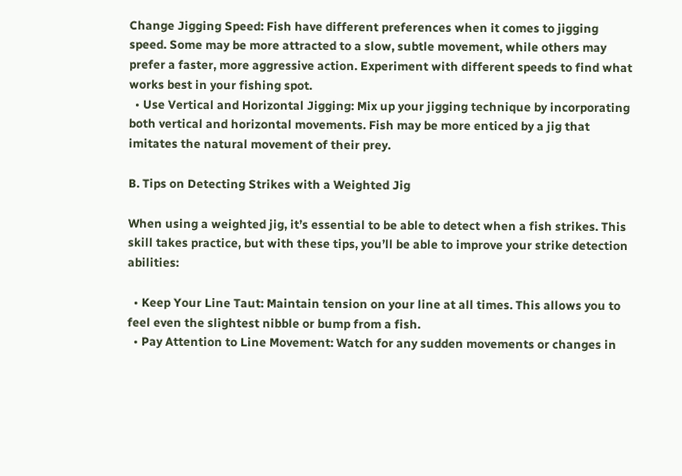Change Jigging Speed: Fish have different preferences when it comes to jigging speed. Some may be more attracted to a slow, subtle movement, while others may prefer a faster, more aggressive action. Experiment with different speeds to find what works best in your fishing spot.
  • Use Vertical and Horizontal Jigging: Mix up your jigging technique by incorporating both vertical and horizontal movements. Fish may be more enticed by a jig that imitates the natural movement of their prey.

B. Tips on Detecting Strikes with a Weighted Jig

When using a weighted jig, it’s essential to be able to detect when a fish strikes. This skill takes practice, but with these tips, you’ll be able to improve your strike detection abilities:

  • Keep Your Line Taut: Maintain tension on your line at all times. This allows you to feel even the slightest nibble or bump from a fish.
  • Pay Attention to Line Movement: Watch for any sudden movements or changes in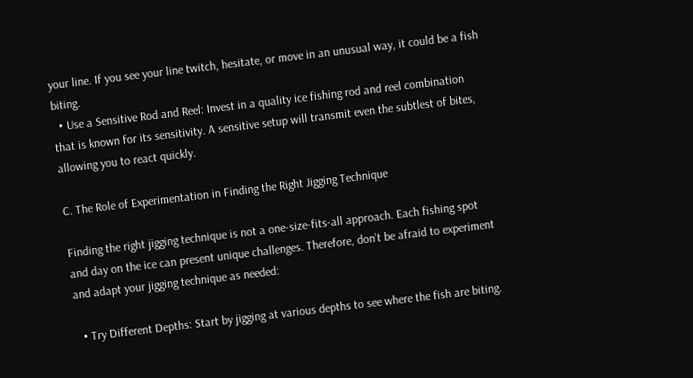your line. If you see your line twitch, hesitate, or move in an unusual way, it could be a fish biting.
  • Use a Sensitive Rod and Reel: Invest in a quality ice fishing rod and reel combination that is known for its sensitivity. A sensitive setup will transmit even the subtlest of bites, allowing you to react quickly.

C. The Role of Experimentation in Finding the Right Jigging Technique

Finding the right jigging technique is not a one-size-fits-all approach. Each fishing spot and day on the ice can present unique challenges. Therefore, don’t be afraid to experiment and adapt your jigging technique as needed:

  • Try Different Depths: Start by jigging at various depths to see where the fish are biting.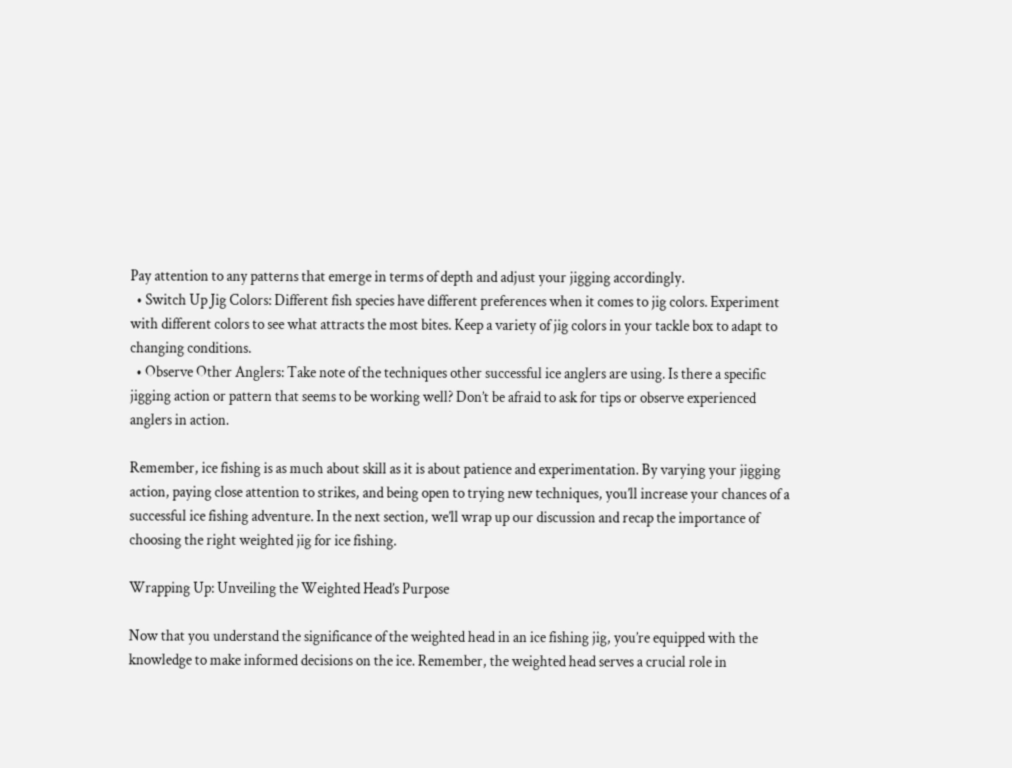Pay attention to any patterns that emerge in terms of depth and adjust your jigging accordingly.
  • Switch Up Jig Colors: Different fish species have different preferences when it comes to jig colors. Experiment with different colors to see what attracts the most bites. Keep a variety of jig colors in your tackle box to adapt to changing conditions.
  • Observe Other Anglers: Take note of the techniques other successful ice anglers are using. Is there a specific jigging action or pattern that seems to be working well? Don’t be afraid to ask for tips or observe experienced anglers in action.

Remember, ice fishing is as much about skill as it is about patience and experimentation. By varying your jigging action, paying close attention to strikes, and being open to trying new techniques, you’ll increase your chances of a successful ice fishing adventure. In the next section, we’ll wrap up our discussion and recap the importance of choosing the right weighted jig for ice fishing.

Wrapping Up: Unveiling the Weighted Head’s Purpose

Now that you understand the significance of the weighted head in an ice fishing jig, you’re equipped with the knowledge to make informed decisions on the ice. Remember, the weighted head serves a crucial role in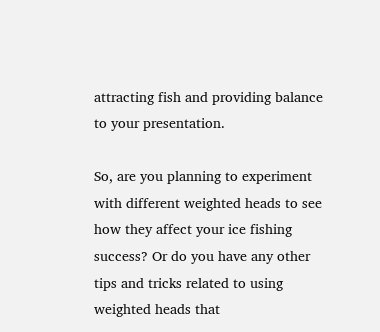attracting fish and providing balance to your presentation.

So, are you planning to experiment with different weighted heads to see how they affect your ice fishing success? Or do you have any other tips and tricks related to using weighted heads that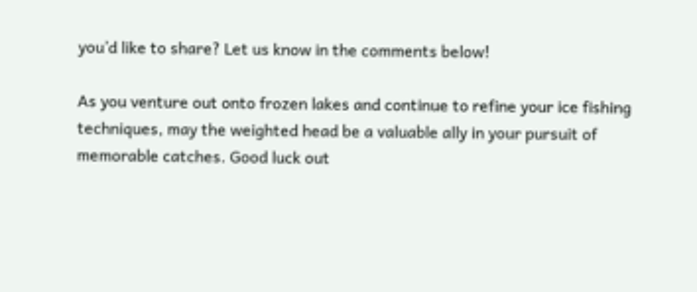you’d like to share? Let us know in the comments below!

As you venture out onto frozen lakes and continue to refine your ice fishing techniques, may the weighted head be a valuable ally in your pursuit of memorable catches. Good luck out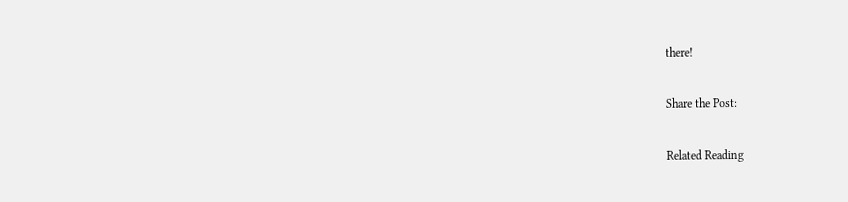there!

Share the Post:

Related Reading